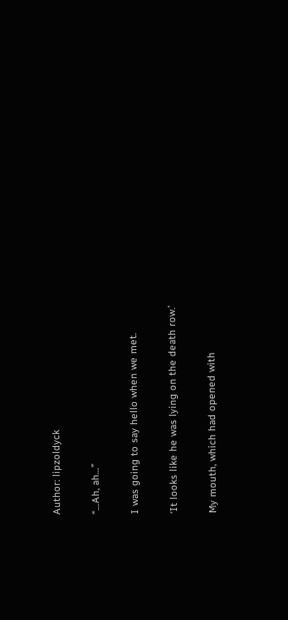Author: lipzoldyck


“…Ah, ah…”


I was going to say hello when we met.


‘It looks like he was lying on the death row.’


My mouth, which had opened with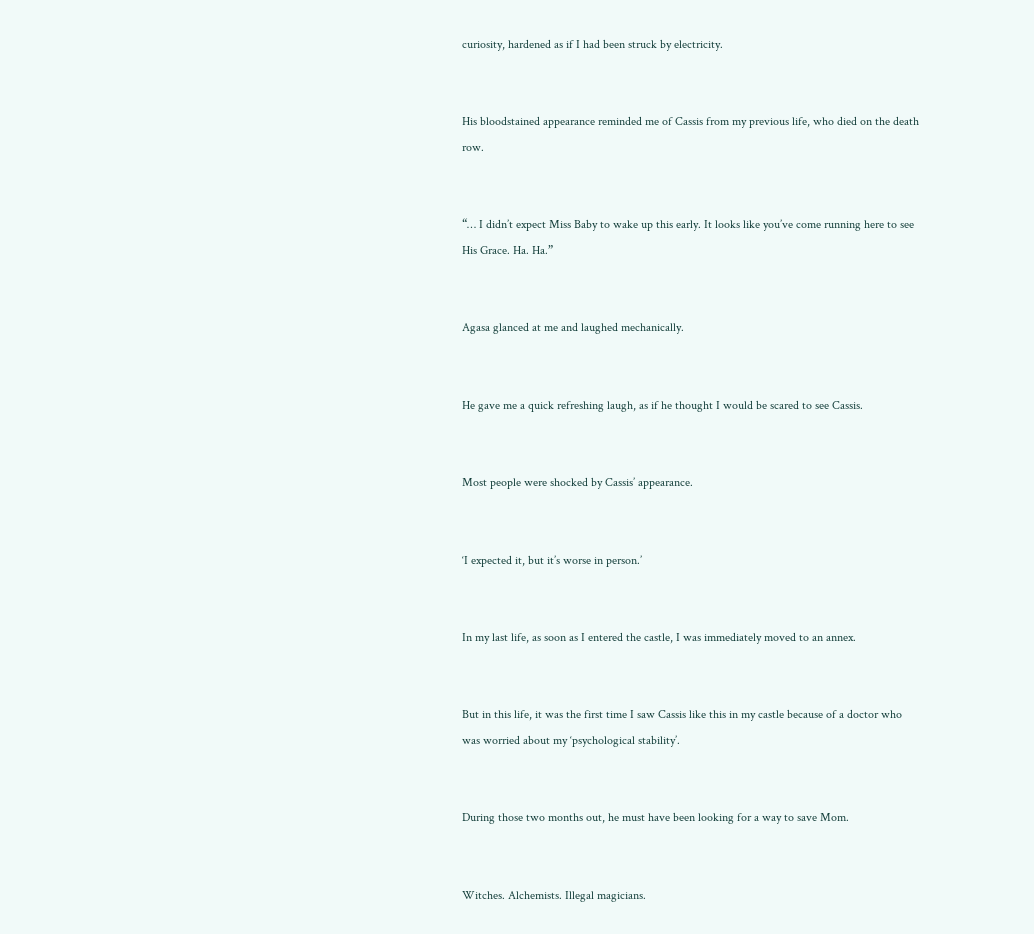curiosity, hardened as if I had been struck by electricity.


His bloodstained appearance reminded me of Cassis from my previous life, who died on the death row.


“… I didn’t expect Miss Baby to wake up this early. It looks like you’ve come running here to see His Grace. Ha. Ha.”


Agasa glanced at me and laughed mechanically.


He gave me a quick refreshing laugh, as if he thought I would be scared to see Cassis.


Most people were shocked by Cassis’ appearance.


‘I expected it, but it’s worse in person.’


In my last life, as soon as I entered the castle, I was immediately moved to an annex.


But in this life, it was the first time I saw Cassis like this in my castle because of a doctor who was worried about my ‘psychological stability’.


During those two months out, he must have been looking for a way to save Mom.


Witches. Alchemists. Illegal magicians.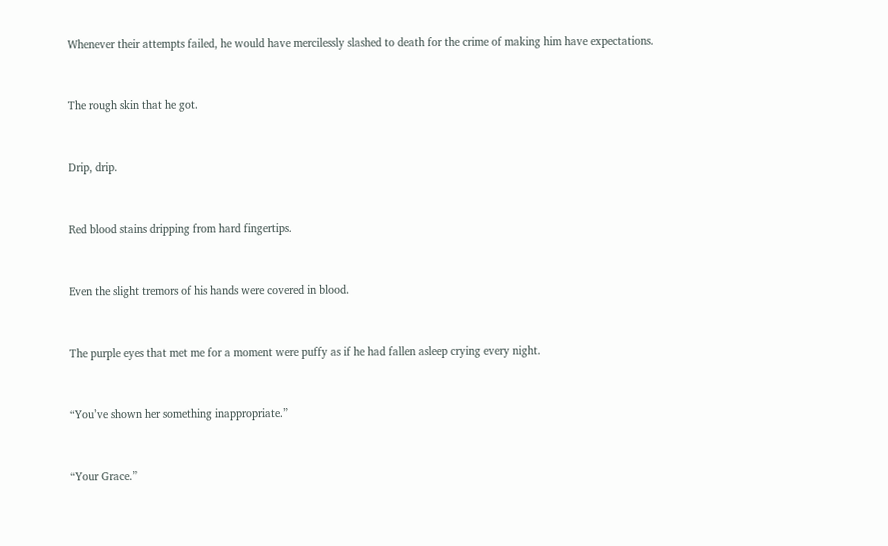Whenever their attempts failed, he would have mercilessly slashed to death for the crime of making him have expectations.


The rough skin that he got.


Drip, drip.


Red blood stains dripping from hard fingertips.


Even the slight tremors of his hands were covered in blood.


The purple eyes that met me for a moment were puffy as if he had fallen asleep crying every night.


“You’ve shown her something inappropriate.”


“Your Grace.”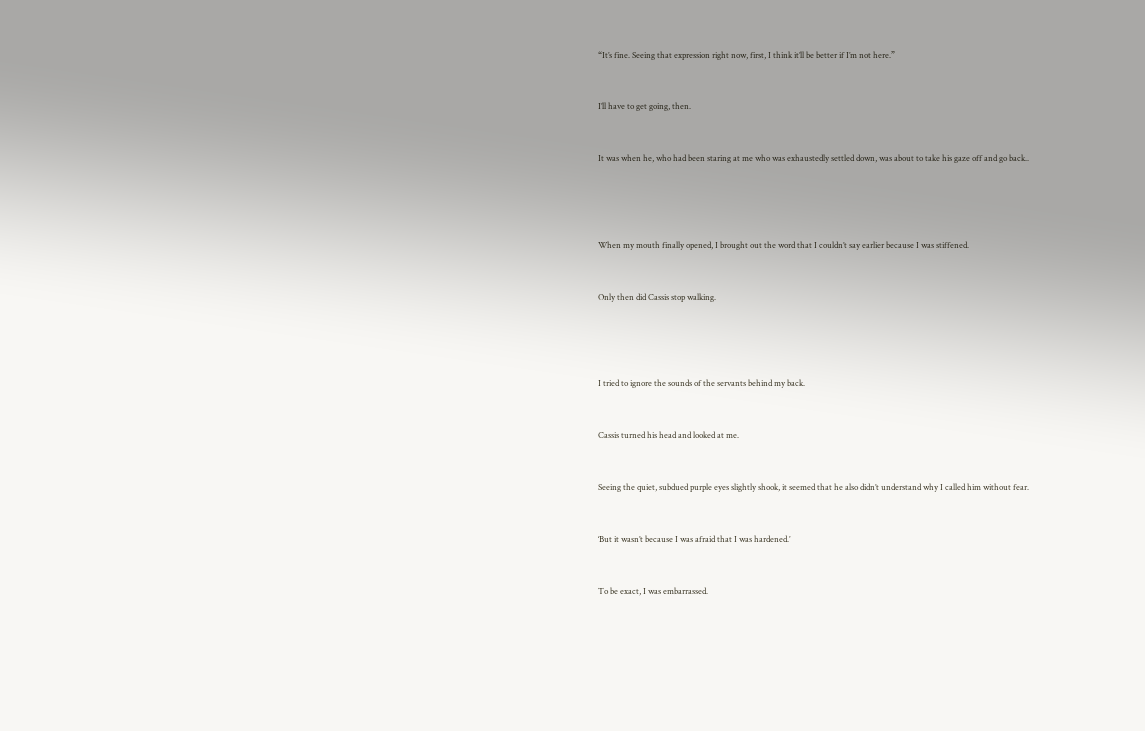“It’s fine. Seeing that expression right now, first, I think it’ll be better if I’m not here.”


I’ll have to get going, then.


It was when he, who had been staring at me who was exhaustedly settled down, was about to take his gaze off and go back..




When my mouth finally opened, I brought out the word that I couldn’t say earlier because I was stiffened.


Only then did Cassis stop walking.




I tried to ignore the sounds of the servants behind my back.


Cassis turned his head and looked at me.


Seeing the quiet, subdued purple eyes slightly shook, it seemed that he also didn’t understand why I called him without fear.


‘But it wasn’t because I was afraid that I was hardened.’


To be exact, I was embarrassed.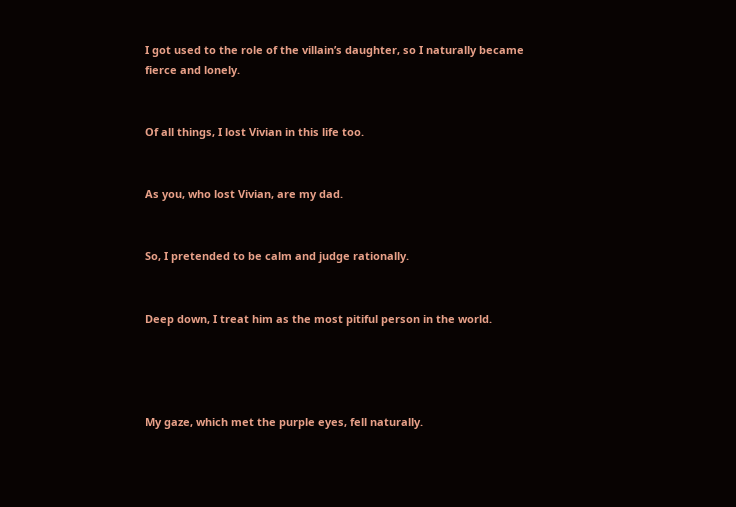I got used to the role of the villain’s daughter, so I naturally became fierce and lonely.


Of all things, I lost Vivian in this life too.


As you, who lost Vivian, are my dad.


So, I pretended to be calm and judge rationally.


Deep down, I treat him as the most pitiful person in the world.




My gaze, which met the purple eyes, fell naturally.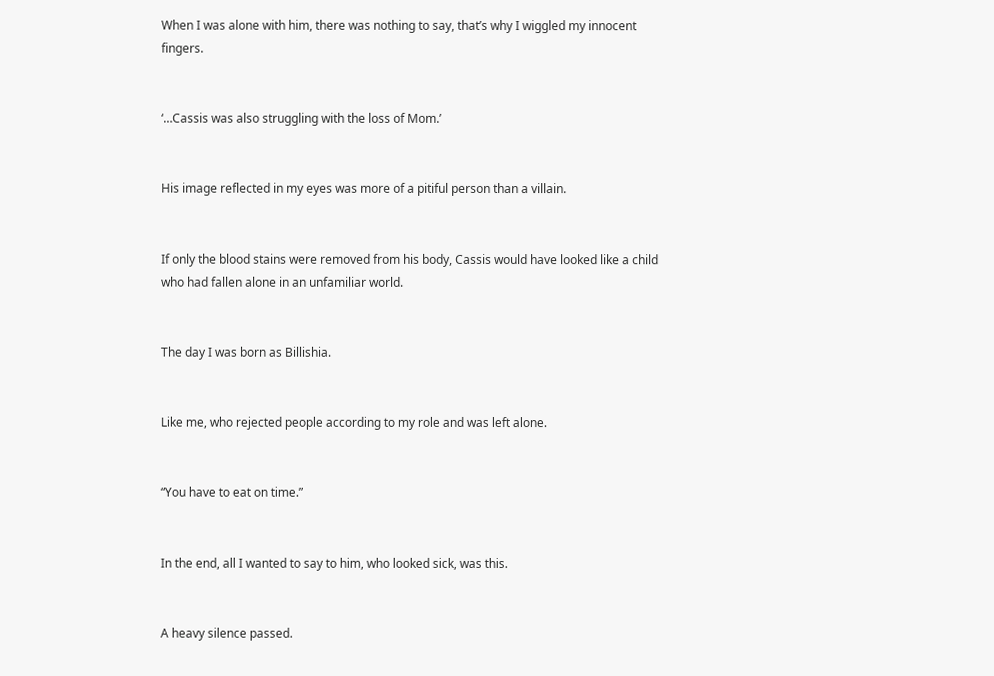When I was alone with him, there was nothing to say, that’s why I wiggled my innocent fingers.


‘…Cassis was also struggling with the loss of Mom.’


His image reflected in my eyes was more of a pitiful person than a villain.


If only the blood stains were removed from his body, Cassis would have looked like a child who had fallen alone in an unfamiliar world.


The day I was born as Billishia.


Like me, who rejected people according to my role and was left alone.


“You have to eat on time.”


In the end, all I wanted to say to him, who looked sick, was this.


A heavy silence passed.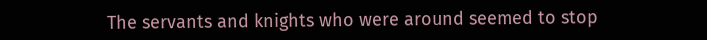The servants and knights who were around seemed to stop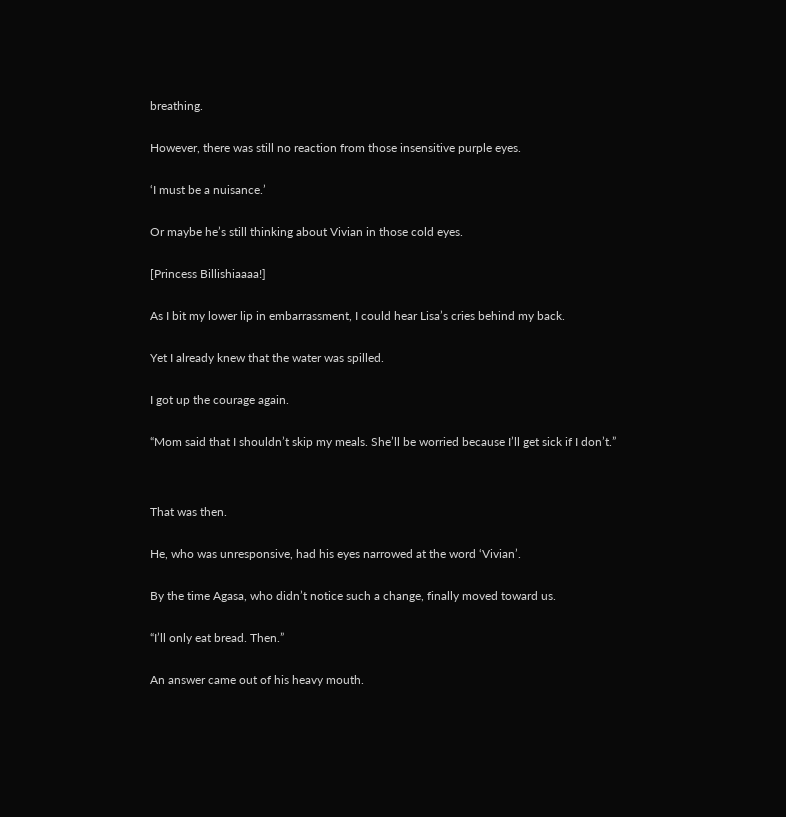breathing.


However, there was still no reaction from those insensitive purple eyes.


‘I must be a nuisance.’


Or maybe he’s still thinking about Vivian in those cold eyes.


[Princess Billishiaaaa!]


As I bit my lower lip in embarrassment, I could hear Lisa’s cries behind my back.


Yet I already knew that the water was spilled.


I got up the courage again.


“Mom said that I shouldn’t skip my meals. She’ll be worried because I’ll get sick if I don’t.”




That was then.


He, who was unresponsive, had his eyes narrowed at the word ‘Vivian’.


By the time Agasa, who didn’t notice such a change, finally moved toward us.


“I’ll only eat bread. Then.”


An answer came out of his heavy mouth.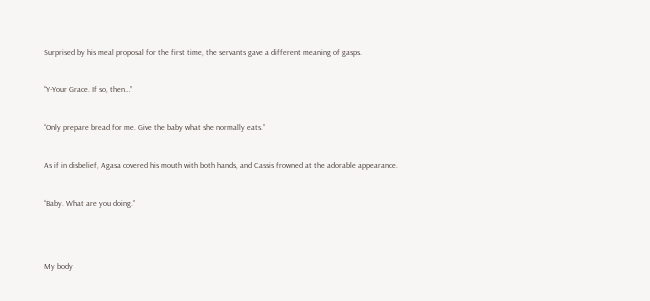Surprised by his meal proposal for the first time, the servants gave a different meaning of gasps.


“Y-Your Grace. If so, then…”


“Only prepare bread for me. Give the baby what she normally eats.”


As if in disbelief, Agasa covered his mouth with both hands, and Cassis frowned at the adorable appearance.


“Baby. What are you doing.”




My body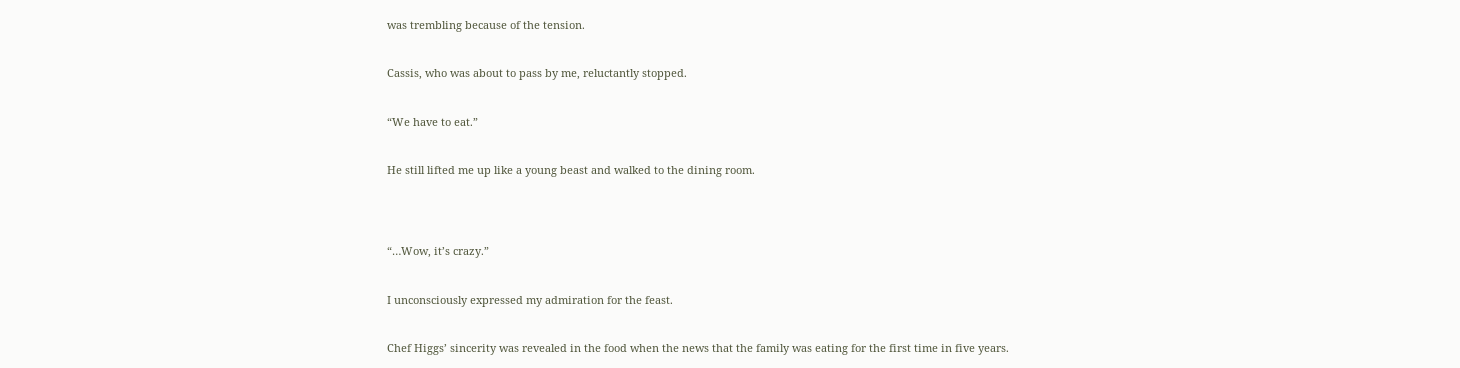was trembling because of the tension.


Cassis, who was about to pass by me, reluctantly stopped.


“We have to eat.”


He still lifted me up like a young beast and walked to the dining room.




“…Wow, it’s crazy.”


I unconsciously expressed my admiration for the feast.


Chef Higgs’ sincerity was revealed in the food when the news that the family was eating for the first time in five years.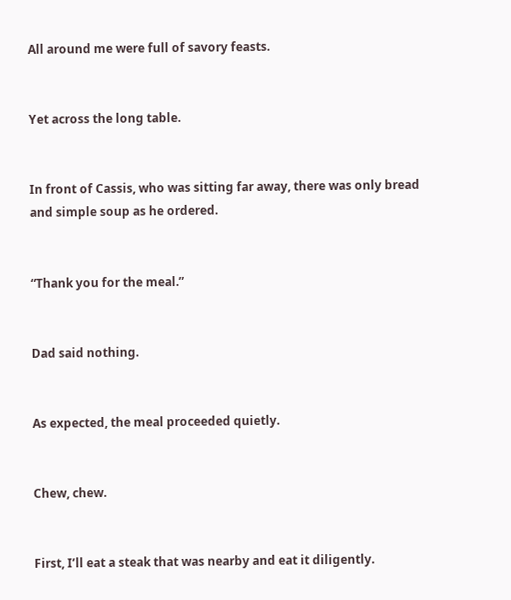All around me were full of savory feasts.


Yet across the long table.


In front of Cassis, who was sitting far away, there was only bread and simple soup as he ordered.


“Thank you for the meal.”


Dad said nothing.


As expected, the meal proceeded quietly.


Chew, chew.


First, I’ll eat a steak that was nearby and eat it diligently.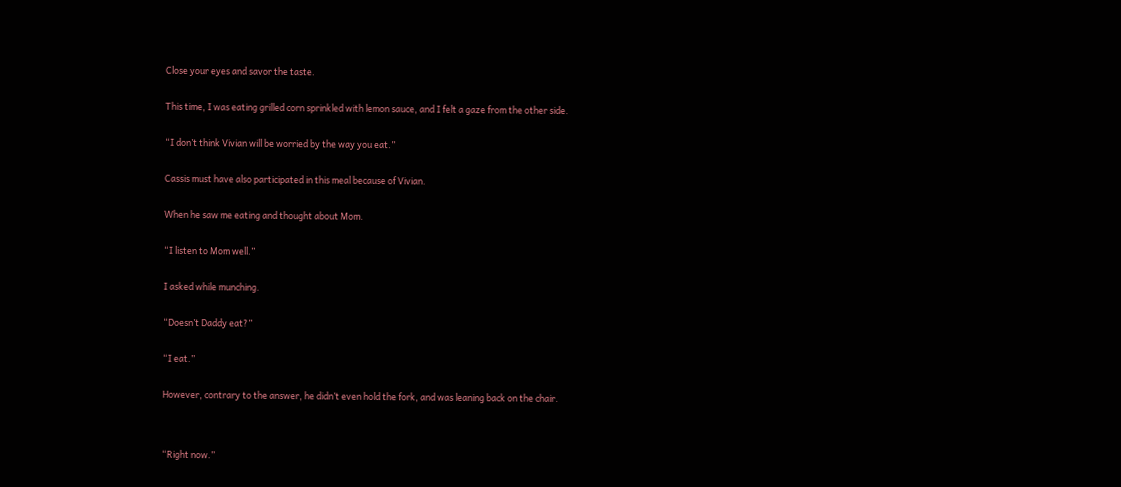Close your eyes and savor the taste.


This time, I was eating grilled corn sprinkled with lemon sauce, and I felt a gaze from the other side.


“I don’t think Vivian will be worried by the way you eat.”


Cassis must have also participated in this meal because of Vivian.


When he saw me eating and thought about Mom.


“I listen to Mom well.”


I asked while munching.


“Doesn’t Daddy eat?”


“I eat.”


However, contrary to the answer, he didn’t even hold the fork, and was leaning back on the chair.




“Right now.”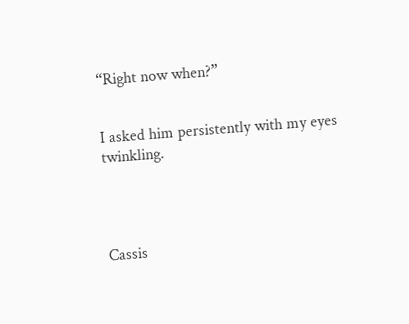“Right now when?”


I asked him persistently with my eyes twinkling.




Cassis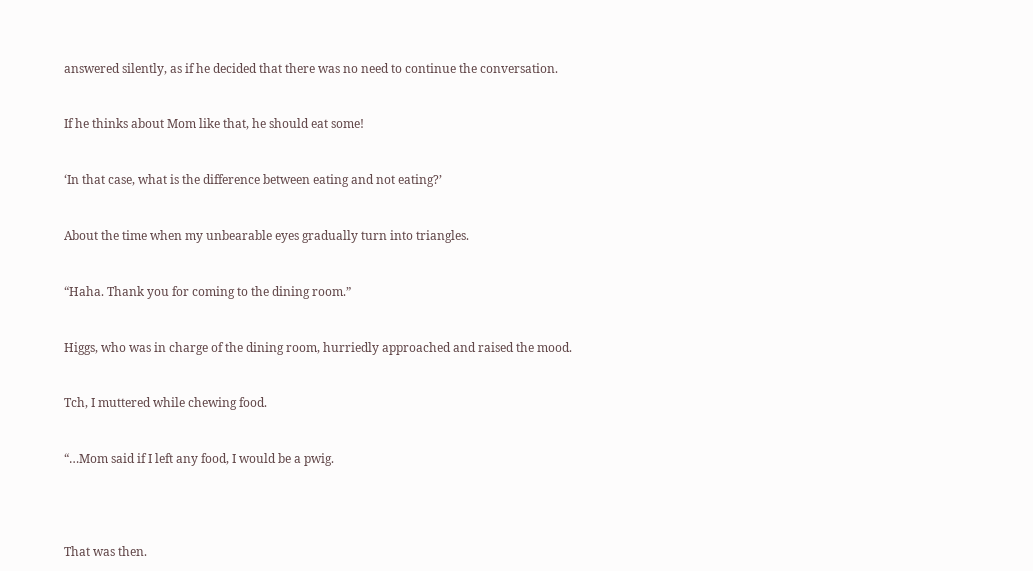answered silently, as if he decided that there was no need to continue the conversation.


If he thinks about Mom like that, he should eat some!


‘In that case, what is the difference between eating and not eating?’


About the time when my unbearable eyes gradually turn into triangles.


“Haha. Thank you for coming to the dining room.”


Higgs, who was in charge of the dining room, hurriedly approached and raised the mood.


Tch, I muttered while chewing food.


“…Mom said if I left any food, I would be a pwig.




That was then.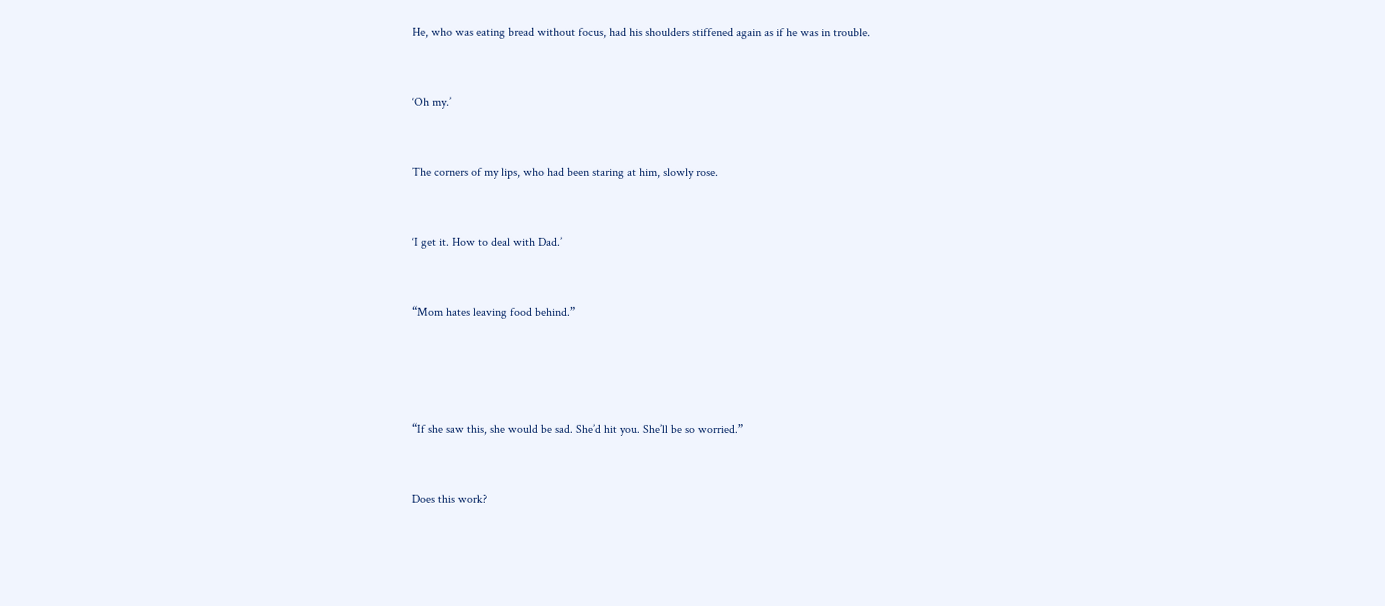He, who was eating bread without focus, had his shoulders stiffened again as if he was in trouble.


‘Oh my.’


The corners of my lips, who had been staring at him, slowly rose.


‘I get it. How to deal with Dad.’


“Mom hates leaving food behind.”




“If she saw this, she would be sad. She’d hit you. She’ll be so worried.”


Does this work?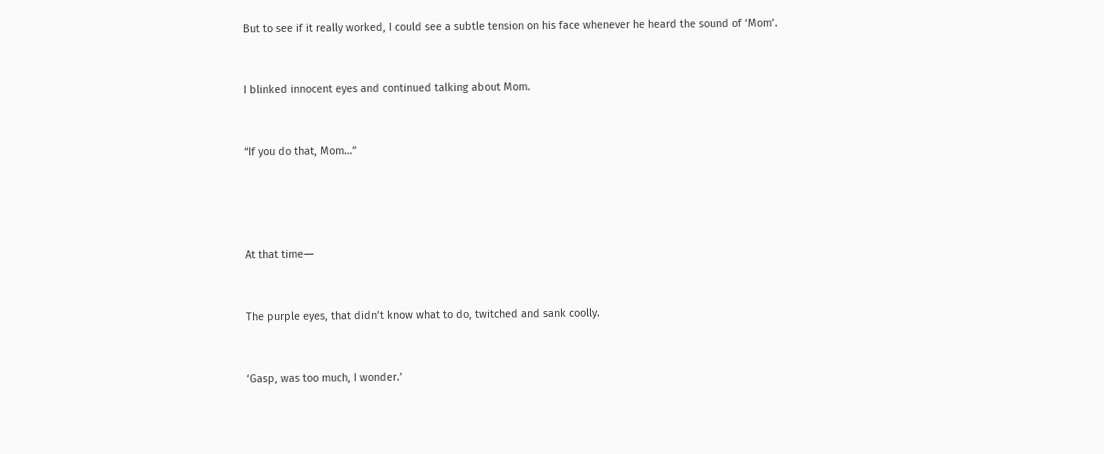But to see if it really worked, I could see a subtle tension on his face whenever he heard the sound of ‘Mom’.


I blinked innocent eyes and continued talking about Mom.


“If you do that, Mom…”




At that timeㅡ


The purple eyes, that didn’t know what to do, twitched and sank coolly.


‘Gasp, was too much, I wonder.’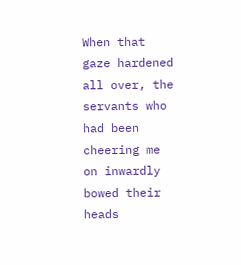When that gaze hardened all over, the servants who had been cheering me on inwardly bowed their heads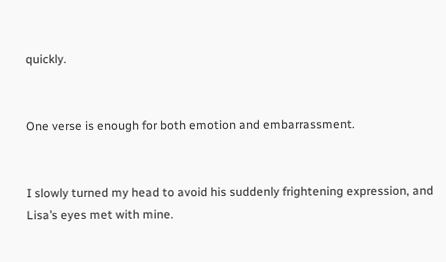quickly.


One verse is enough for both emotion and embarrassment.


I slowly turned my head to avoid his suddenly frightening expression, and Lisa’s eyes met with mine.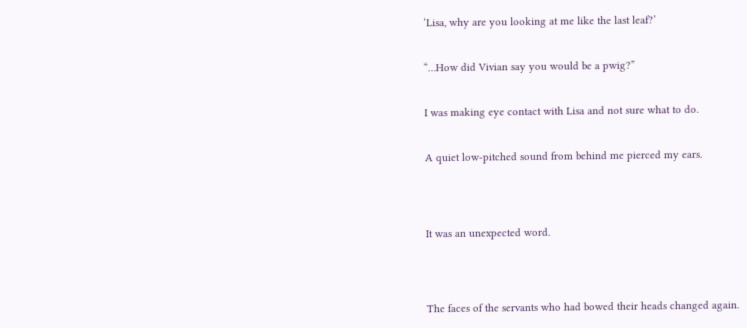‘Lisa, why are you looking at me like the last leaf?’


“…How did Vivian say you would be a pwig?”


I was making eye contact with Lisa and not sure what to do.


A quiet low-pitched sound from behind me pierced my ears.




It was an unexpected word.




The faces of the servants who had bowed their heads changed again.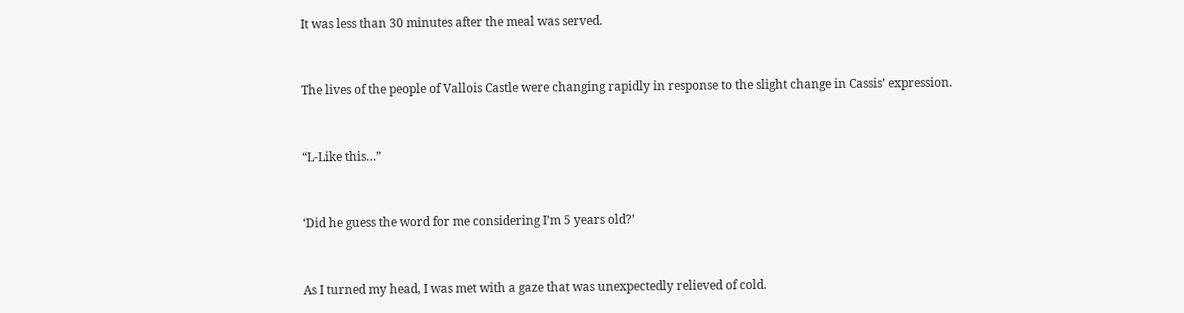It was less than 30 minutes after the meal was served.


The lives of the people of Vallois Castle were changing rapidly in response to the slight change in Cassis’ expression.


“L-Like this…”


‘Did he guess the word for me considering I’m 5 years old?’


As I turned my head, I was met with a gaze that was unexpectedly relieved of cold.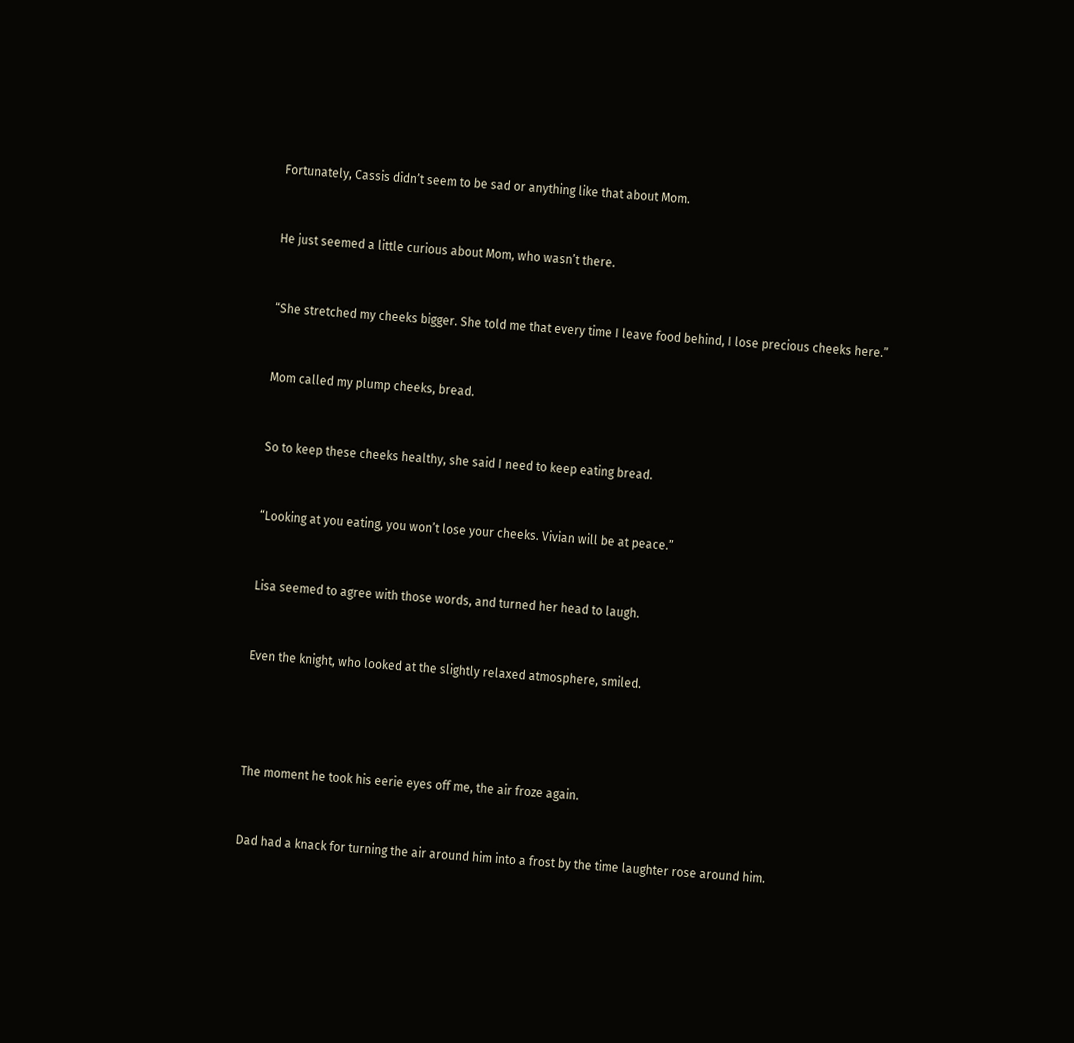Fortunately, Cassis didn’t seem to be sad or anything like that about Mom.


He just seemed a little curious about Mom, who wasn’t there.


“She stretched my cheeks bigger. She told me that every time I leave food behind, I lose precious cheeks here.”


Mom called my plump cheeks, bread.


So to keep these cheeks healthy, she said I need to keep eating bread.


“Looking at you eating, you won’t lose your cheeks. Vivian will be at peace.”


Lisa seemed to agree with those words, and turned her head to laugh.


Even the knight, who looked at the slightly relaxed atmosphere, smiled.




The moment he took his eerie eyes off me, the air froze again.


Dad had a knack for turning the air around him into a frost by the time laughter rose around him.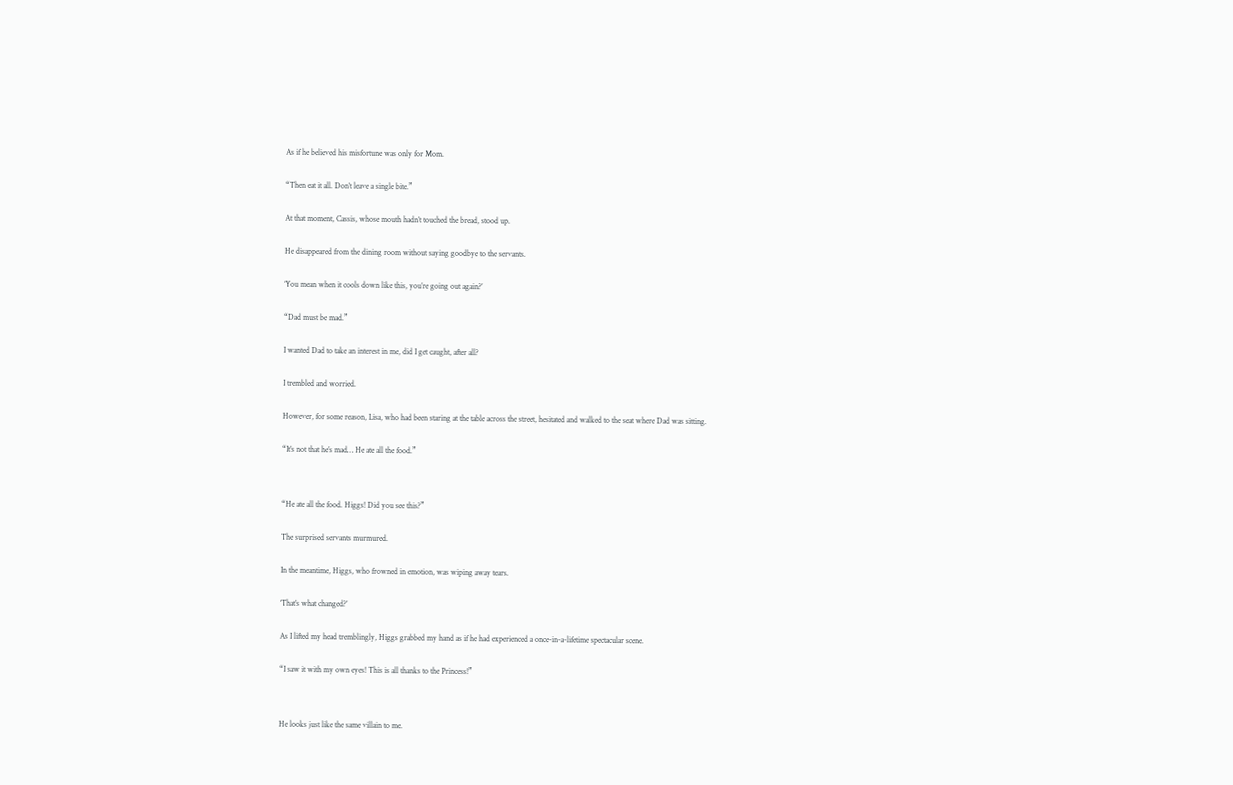As if he believed his misfortune was only for Mom.


“Then eat it all. Don’t leave a single bite.”


At that moment, Cassis, whose mouth hadn’t touched the bread, stood up.


He disappeared from the dining room without saying goodbye to the servants.


‘You mean when it cools down like this, you’re going out again?’


“Dad must be mad.”


I wanted Dad to take an interest in me, did I get caught, after all?


I trembled and worried.


However, for some reason, Lisa, who had been staring at the table across the street, hesitated and walked to the seat where Dad was sitting.


“It’s not that he’s mad… He ate all the food.”




“He ate all the food. Higgs! Did you see this?”


The surprised servants murmured.


In the meantime, Higgs, who frowned in emotion, was wiping away tears.


‘That’s what changed?’


As I lifted my head tremblingly, Higgs grabbed my hand as if he had experienced a once-in-a-lifetime spectacular scene.


“I saw it with my own eyes! This is all thanks to the Princess!”




He looks just like the same villain to me.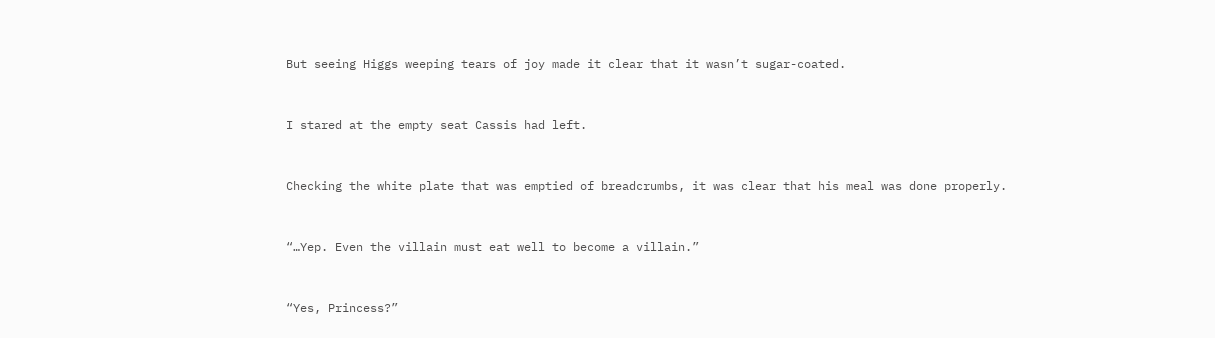But seeing Higgs weeping tears of joy made it clear that it wasn’t sugar-coated.


I stared at the empty seat Cassis had left.


Checking the white plate that was emptied of breadcrumbs, it was clear that his meal was done properly.


“…Yep. Even the villain must eat well to become a villain.”


“Yes, Princess?”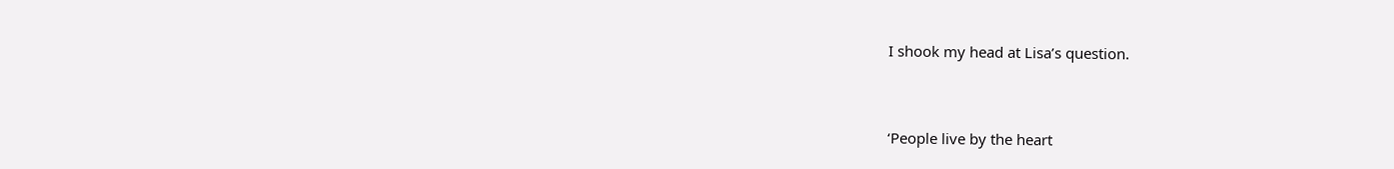I shook my head at Lisa’s question.


‘People live by the heart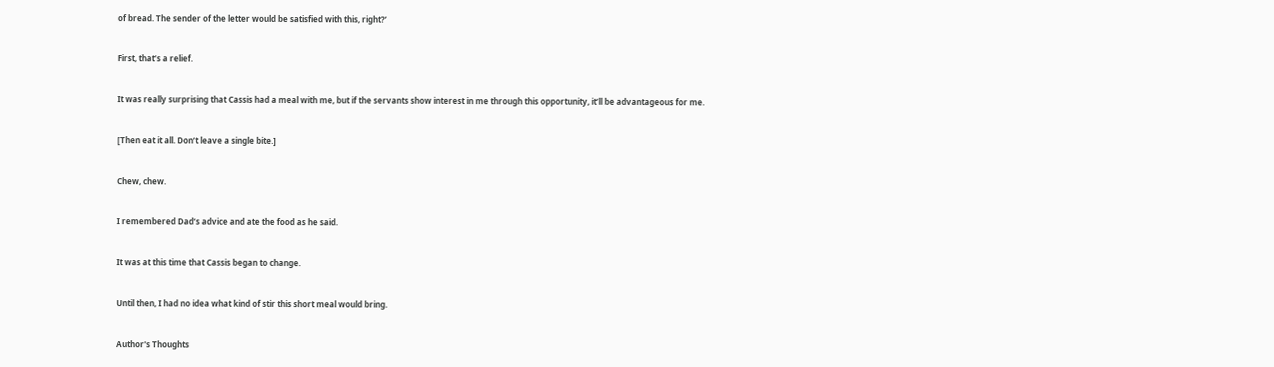of bread. The sender of the letter would be satisfied with this, right?’


First, that’s a relief.


It was really surprising that Cassis had a meal with me, but if the servants show interest in me through this opportunity, it’ll be advantageous for me.


[Then eat it all. Don’t leave a single bite.]


Chew, chew.


I remembered Dad’s advice and ate the food as he said.


It was at this time that Cassis began to change.


Until then, I had no idea what kind of stir this short meal would bring.


Author's Thoughts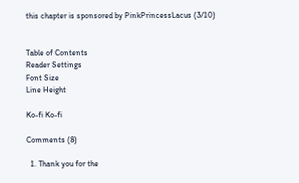this chapter is sponsored by PinkPrincessLacus (3/10)


Table of Contents
Reader Settings
Font Size
Line Height

Ko-fi Ko-fi

Comments (8)

  1. Thank you for the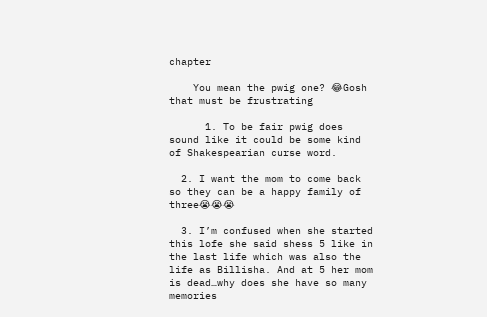chapter

    You mean the pwig one? 😂Gosh that must be frustrating

      1. To be fair pwig does sound like it could be some kind of Shakespearian curse word.

  2. I want the mom to come back so they can be a happy family of three😭😭😭

  3. I’m confused when she started this lofe she said shess 5 like in the last life which was also the life as Billisha. And at 5 her mom is dead…why does she have so many memories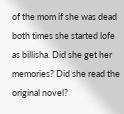of the mom if she was dead both times she started lofe as billisha. Did she get her memories? Did she read the original novel?